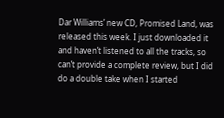Dar Williams’ new CD, Promised Land, was released this week. I just downloaded it and haven’t listened to all the tracks, so can’t provide a complete review, but I did do a double take when I started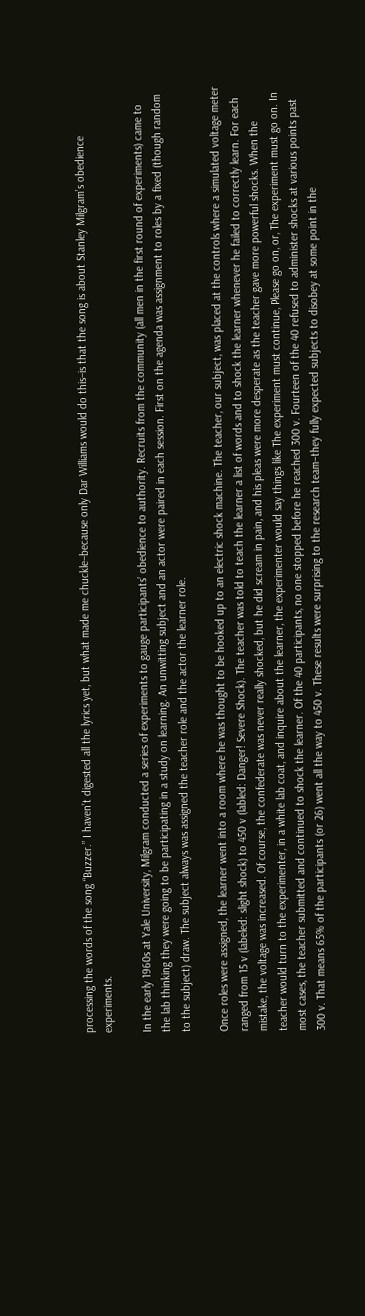processing the words of the song “Buzzer.” I haven’t digested all the lyrics yet, but what made me chuckle–because only Dar Williams would do this–is that the song is about Stanley Milgram’s obedience experiments.

In the early 1960s at Yale University, Milgram conducted a series of experiments to gauge participants’ obedience to authority. Recruits from the community (all men in the first round of experiments) came to the lab thinking they were going to be participating in a study on learning. An unwitting subject and an actor were paired in each session. First on the agenda was assignment to roles by a fixed (though random to the subject) draw. The subject always was assigned the teacher role and the actor the learner role.

Once roles were assigned, the learner went into a room where he was thought to be hooked up to an electric shock machine. The teacher, our subject, was placed at the controls where a simulated voltage meter ranged from 15 v (labeled: slight shock) to 450 v (labled: Danger! Severe Shock). The teacher was told to teach the learner a list of words and to shock the learner whenever he failed to correctly learn. For each mistake, the voltage was increased. Of course, the confederate was never really shocked, but he did scream in pain, and his pleas were more desperate as the teacher gave more powerful shocks. When the teacher would turn to the experimenter, in a white lab coat, and inquire about the learner, the experimenter would say things like The experiment must continue, Please go on, or, The experiment must go on. In most cases, the teacher submitted and continued to shock the learner. Of the 40 participants, no one stopped before he reached 300 v. Fourteen of the 40 refused to administer shocks at various points past 300 v. That means 65% of the participants (or 26) went all the way to 450 v. These results were surprising to the research team–they fully expected subjects to disobey at some point in the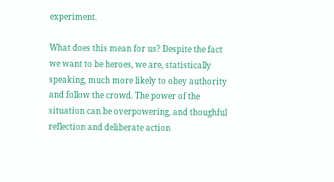experiment.

What does this mean for us? Despite the fact we want to be heroes, we are, statistically speaking, much more likely to obey authority and follow the crowd. The power of the situation can be overpowering, and thoughful reflection and deliberate action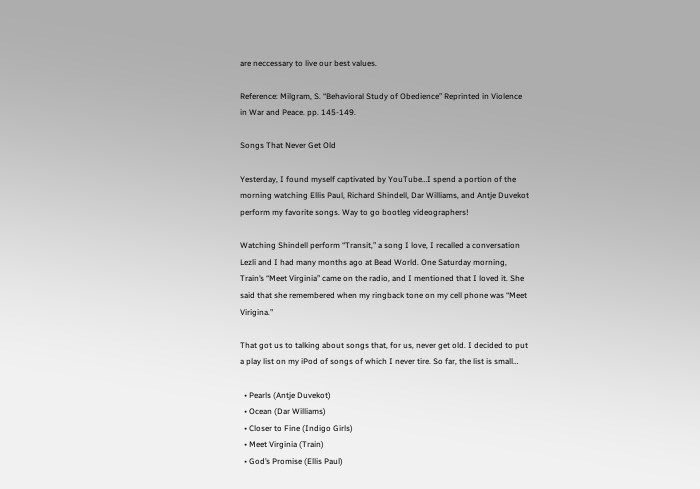are neccessary to live our best values.

Reference: Milgram, S. “Behavioral Study of Obedience” Reprinted in Violence in War and Peace. pp. 145-149.

Songs That Never Get Old

Yesterday, I found myself captivated by YouTube…I spend a portion of the morning watching Ellis Paul, Richard Shindell, Dar Williams, and Antje Duvekot perform my favorite songs. Way to go bootleg videographers!

Watching Shindell perform “Transit,” a song I love, I recalled a conversation Lezli and I had many months ago at Bead World. One Saturday morning, Train’s “Meet Virginia” came on the radio, and I mentioned that I loved it. She said that she remembered when my ringback tone on my cell phone was “Meet Virigina.”

That got us to talking about songs that, for us, never get old. I decided to put a play list on my iPod of songs of which I never tire. So far, the list is small…

  • Pearls (Antje Duvekot)
  • Ocean (Dar Williams)
  • Closer to Fine (Indigo Girls)
  • Meet Virginia (Train)
  • God’s Promise (Ellis Paul)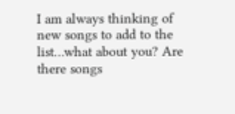I am always thinking of new songs to add to the list…what about you? Are there songs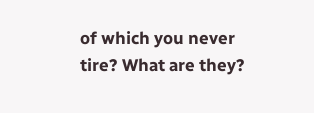of which you never tire? What are they?